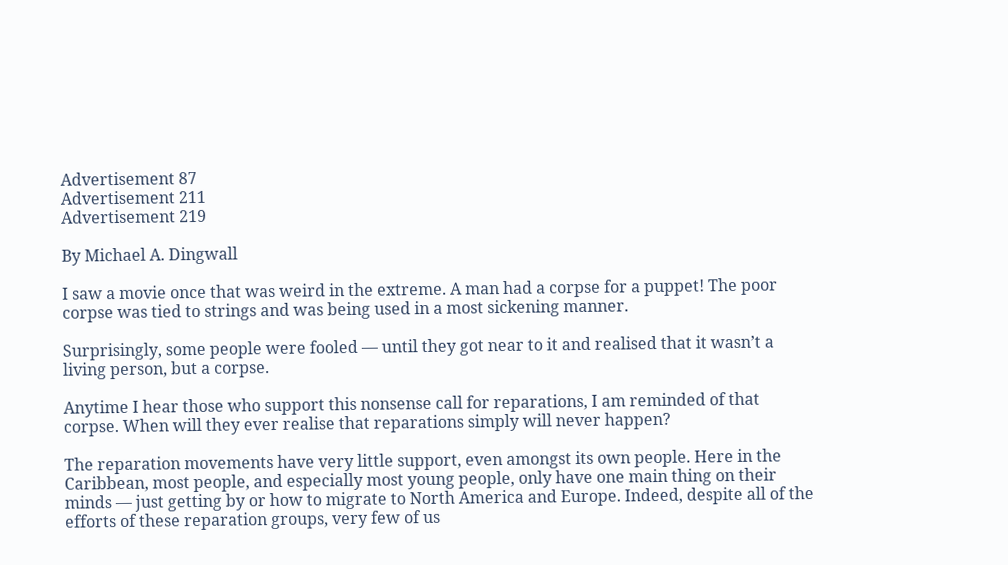Advertisement 87
Advertisement 211
Advertisement 219

By Michael A. Dingwall

I saw a movie once that was weird in the extreme. A man had a corpse for a puppet! The poor corpse was tied to strings and was being used in a most sickening manner.

Surprisingly, some people were fooled — until they got near to it and realised that it wasn’t a living person, but a corpse.

Anytime I hear those who support this nonsense call for reparations, I am reminded of that corpse. When will they ever realise that reparations simply will never happen?

The reparation movements have very little support, even amongst its own people. Here in the Caribbean, most people, and especially most young people, only have one main thing on their minds — just getting by or how to migrate to North America and Europe. Indeed, despite all of the efforts of these reparation groups, very few of us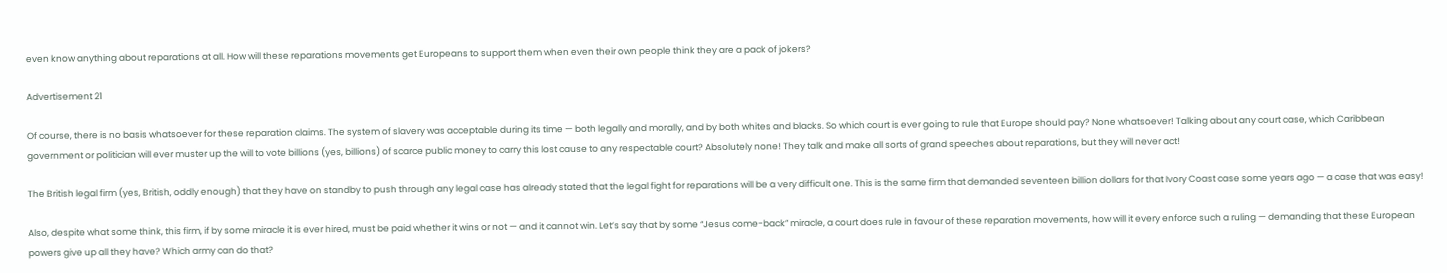even know anything about reparations at all. How will these reparations movements get Europeans to support them when even their own people think they are a pack of jokers?

Advertisement 21

Of course, there is no basis whatsoever for these reparation claims. The system of slavery was acceptable during its time — both legally and morally, and by both whites and blacks. So which court is ever going to rule that Europe should pay? None whatsoever! Talking about any court case, which Caribbean government or politician will ever muster up the will to vote billions (yes, billions) of scarce public money to carry this lost cause to any respectable court? Absolutely none! They talk and make all sorts of grand speeches about reparations, but they will never act!

The British legal firm (yes, British, oddly enough) that they have on standby to push through any legal case has already stated that the legal fight for reparations will be a very difficult one. This is the same firm that demanded seventeen billion dollars for that Ivory Coast case some years ago — a case that was easy!

Also, despite what some think, this firm, if by some miracle it is ever hired, must be paid whether it wins or not — and it cannot win. Let’s say that by some “Jesus come-back” miracle, a court does rule in favour of these reparation movements, how will it every enforce such a ruling — demanding that these European powers give up all they have? Which army can do that?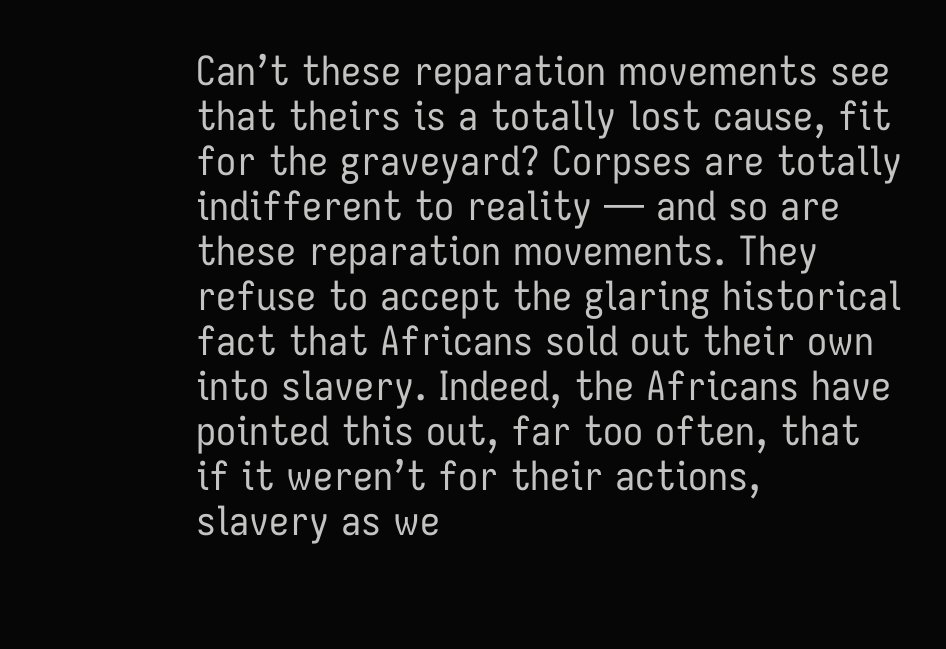Can’t these reparation movements see that theirs is a totally lost cause, fit for the graveyard? Corpses are totally indifferent to reality — and so are these reparation movements. They refuse to accept the glaring historical fact that Africans sold out their own into slavery. Indeed, the Africans have pointed this out, far too often, that if it weren’t for their actions, slavery as we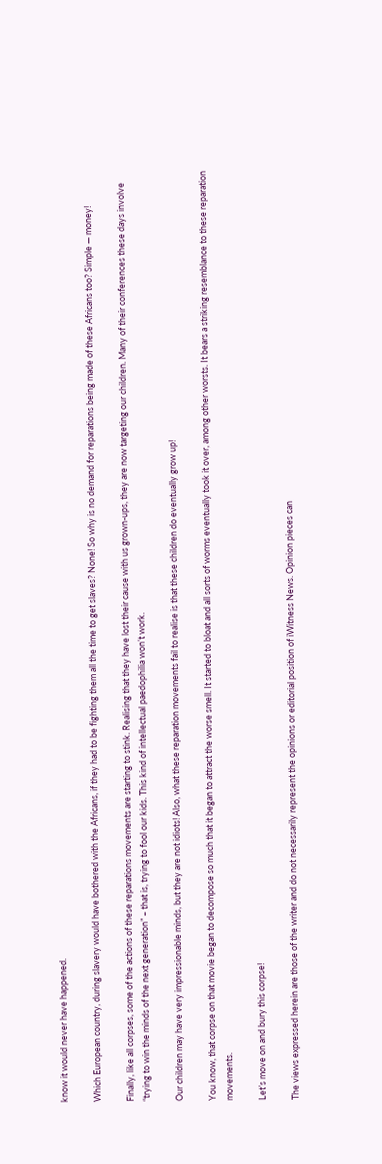know it would never have happened.

Which European country, during slavery would have bothered with the Africans, if they had to be fighting them all the time to get slaves? None! So why is no demand for reparations being made of these Africans too? Simple — money!

Finally, like all corpses, some of the actions of these reparations movements are starting to stink. Realising that they have lost their cause with us grown-ups, they are now targeting our children. Many of their conferences these days involve “trying to win the minds of the next generation” – that is, trying to fool our kids. This kind of intellectual paedophilia won’t work.

Our children may have very impressionable minds, but they are not idiots! Also, what these reparation movements fail to realise is that these children do eventually grow up!

You know, that corpse on that movie began to decompose so much that it began to attract the worse smell. It started to bloat and all sorts of worms eventually took it over, among other worsts. It bears a striking resemblance to these reparation movements.

Let’s move on and bury this corpse!

The views expressed herein are those of the writer and do not necessarily represent the opinions or editorial position of iWitness News. Opinion pieces can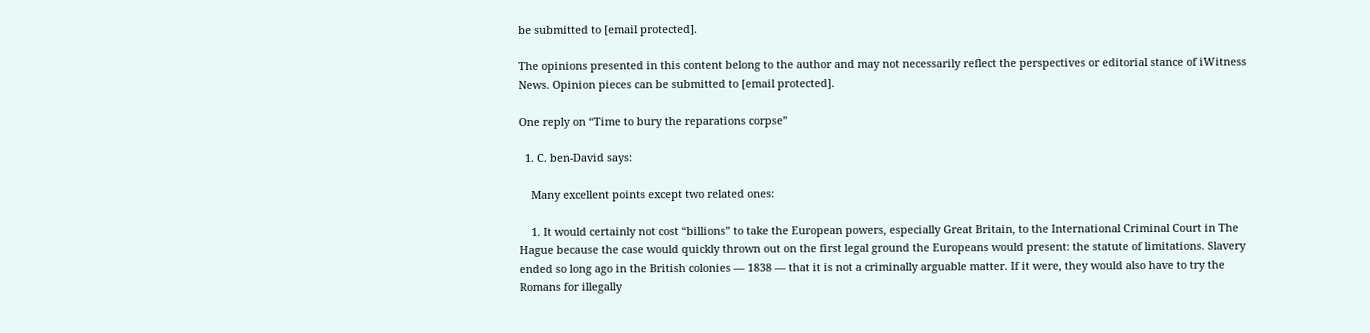be submitted to [email protected].

The opinions presented in this content belong to the author and may not necessarily reflect the perspectives or editorial stance of iWitness News. Opinion pieces can be submitted to [email protected].

One reply on “Time to bury the reparations corpse”

  1. C. ben-David says:

    Many excellent points except two related ones:

    1. It would certainly not cost “billions” to take the European powers, especially Great Britain, to the International Criminal Court in The Hague because the case would quickly thrown out on the first legal ground the Europeans would present: the statute of limitations. Slavery ended so long ago in the British colonies — 1838 — that it is not a criminally arguable matter. If it were, they would also have to try the Romans for illegally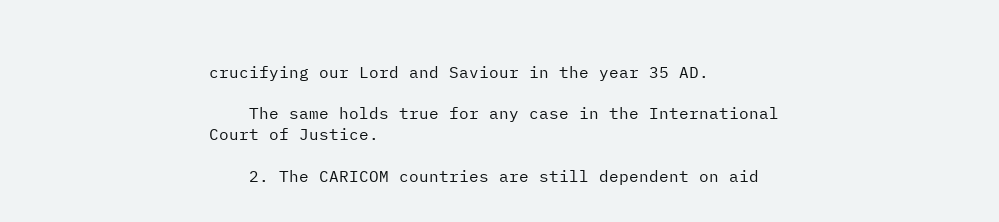crucifying our Lord and Saviour in the year 35 AD.

    The same holds true for any case in the International Court of Justice.

    2. The CARICOM countries are still dependent on aid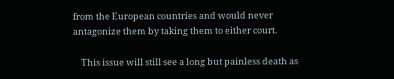from the European countries and would never antagonize them by taking them to either court.

    This issue will still see a long but painless death as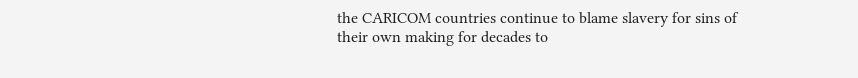the CARICOM countries continue to blame slavery for sins of their own making for decades to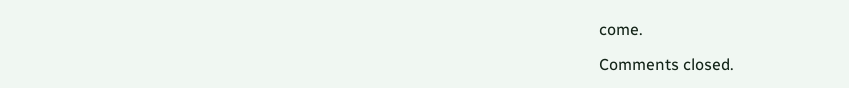come.

Comments closed.